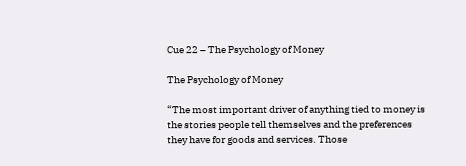Cue 22 – The Psychology of Money

The Psychology of Money

“The most important driver of anything tied to money is the stories people tell themselves and the preferences they have for goods and services. Those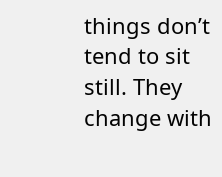things don’t tend to sit still. They change with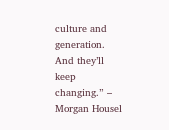culture and generation. And they’ll keep changing.” – Morgan Housel